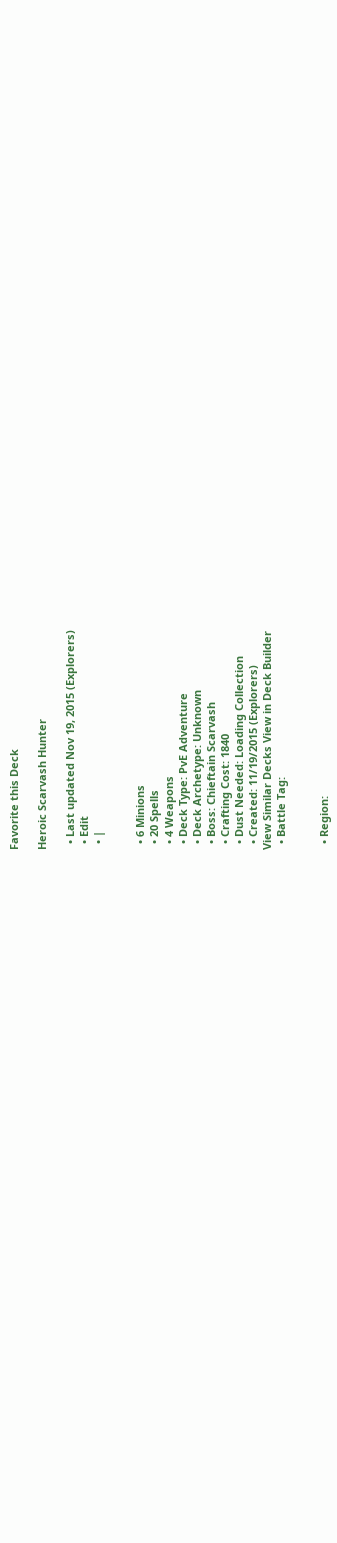Favorite this Deck

Heroic Scarvash Hunter

  • Last updated Nov 19, 2015 (Explorers)
  • Edit
  • |


  • 6 Minions
  • 20 Spells
  • 4 Weapons
  • Deck Type: PvE Adventure
  • Deck Archetype: Unknown
  • Boss: Chieftain Scarvash
  • Crafting Cost: 1840
  • Dust Needed: Loading Collection
  • Created: 11/19/2015 (Explorers)
View Similar Decks View in Deck Builder
  • Battle Tag:


  • Region: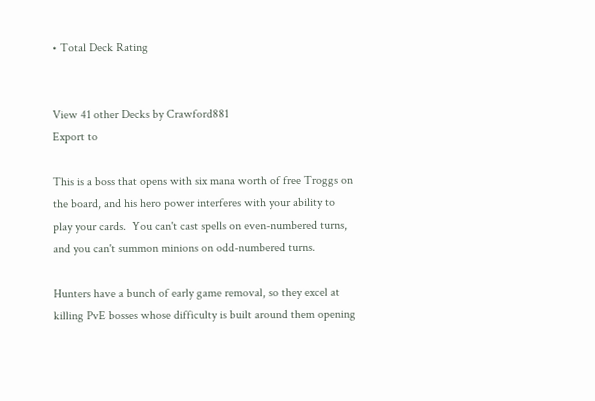• Total Deck Rating


View 41 other Decks by Crawford881
Export to

This is a boss that opens with six mana worth of free Troggs on the board, and his hero power interferes with your ability to play your cards.  You can't cast spells on even-numbered turns, and you can't summon minions on odd-numbered turns.

Hunters have a bunch of early game removal, so they excel at killing PvE bosses whose difficulty is built around them opening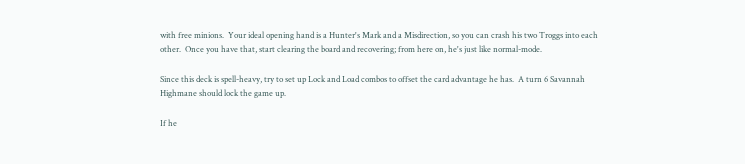with free minions.  Your ideal opening hand is a Hunter's Mark and a Misdirection, so you can crash his two Troggs into each other.  Once you have that, start clearing the board and recovering; from here on, he's just like normal-mode.

Since this deck is spell-heavy, try to set up Lock and Load combos to offset the card advantage he has.  A turn 6 Savannah Highmane should lock the game up.

If he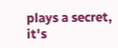plays a secret, it's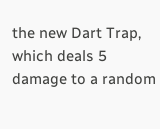the new Dart Trap, which deals 5 damage to a random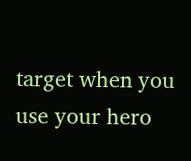target when you use your hero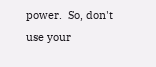power.  So, don't use your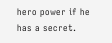hero power if he has a secret.